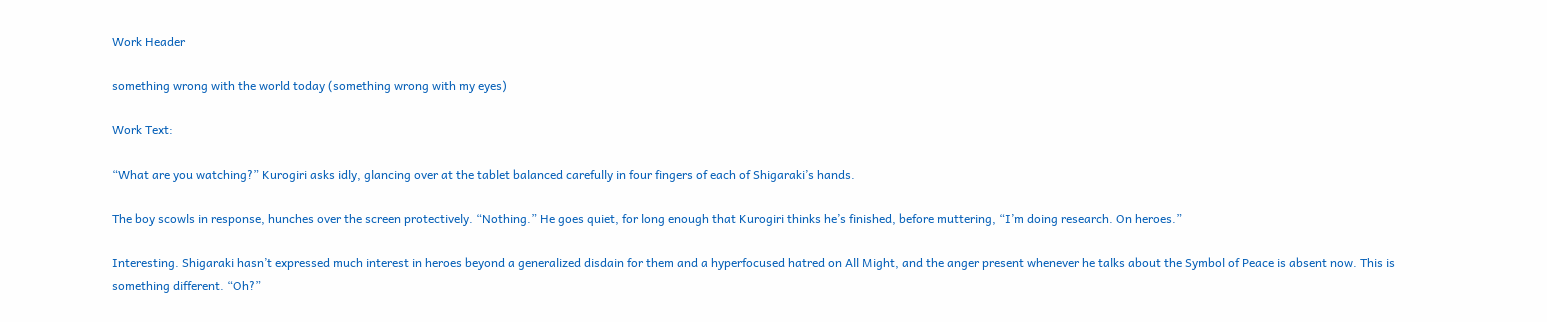Work Header

something wrong with the world today (something wrong with my eyes)

Work Text:

“What are you watching?” Kurogiri asks idly, glancing over at the tablet balanced carefully in four fingers of each of Shigaraki’s hands.

The boy scowls in response, hunches over the screen protectively. “Nothing.” He goes quiet, for long enough that Kurogiri thinks he’s finished, before muttering, “I’m doing research. On heroes.”

Interesting. Shigaraki hasn’t expressed much interest in heroes beyond a generalized disdain for them and a hyperfocused hatred on All Might, and the anger present whenever he talks about the Symbol of Peace is absent now. This is something different. “Oh?”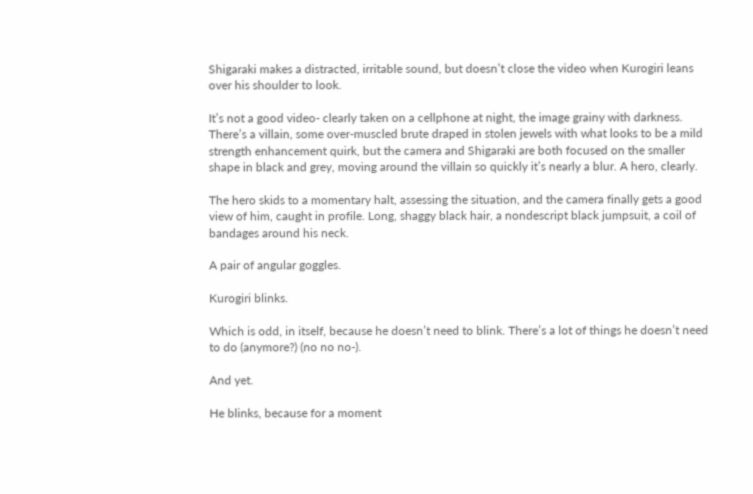Shigaraki makes a distracted, irritable sound, but doesn’t close the video when Kurogiri leans over his shoulder to look.

It’s not a good video- clearly taken on a cellphone at night, the image grainy with darkness. There’s a villain, some over-muscled brute draped in stolen jewels with what looks to be a mild strength enhancement quirk, but the camera and Shigaraki are both focused on the smaller shape in black and grey, moving around the villain so quickly it’s nearly a blur. A hero, clearly.

The hero skids to a momentary halt, assessing the situation, and the camera finally gets a good view of him, caught in profile. Long, shaggy black hair, a nondescript black jumpsuit, a coil of bandages around his neck.

A pair of angular goggles.

Kurogiri blinks.

Which is odd, in itself, because he doesn’t need to blink. There’s a lot of things he doesn’t need to do (anymore?) (no no no-).

And yet.

He blinks, because for a moment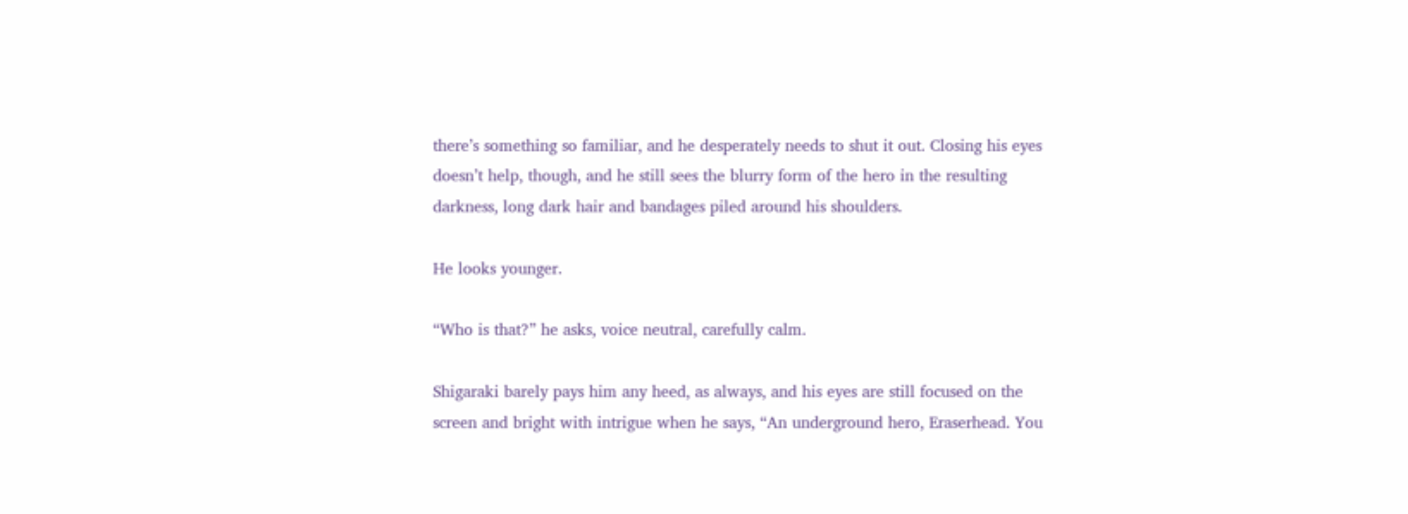there’s something so familiar, and he desperately needs to shut it out. Closing his eyes doesn’t help, though, and he still sees the blurry form of the hero in the resulting darkness, long dark hair and bandages piled around his shoulders.

He looks younger.

“Who is that?” he asks, voice neutral, carefully calm.

Shigaraki barely pays him any heed, as always, and his eyes are still focused on the screen and bright with intrigue when he says, “An underground hero, Eraserhead. You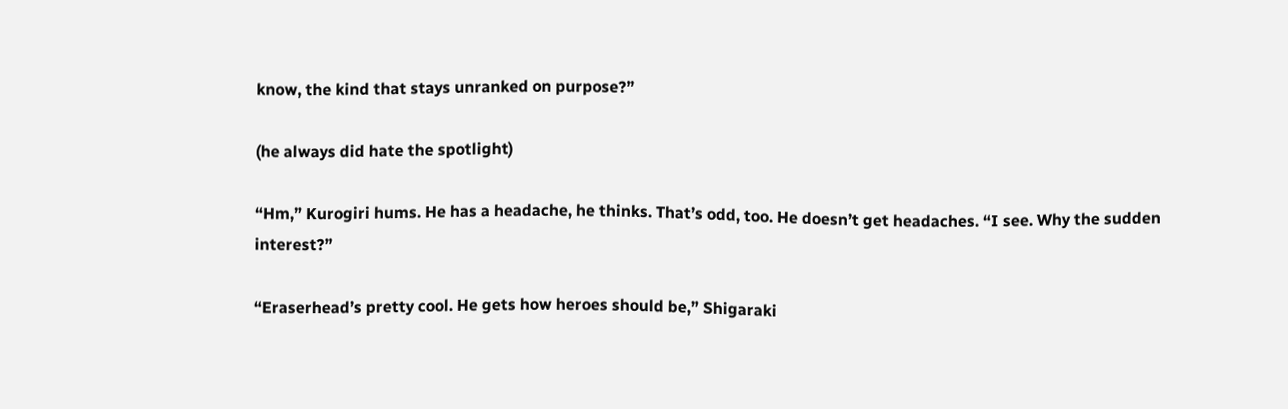know, the kind that stays unranked on purpose?”

(he always did hate the spotlight)

“Hm,” Kurogiri hums. He has a headache, he thinks. That’s odd, too. He doesn’t get headaches. “I see. Why the sudden interest?”

“Eraserhead’s pretty cool. He gets how heroes should be,” Shigaraki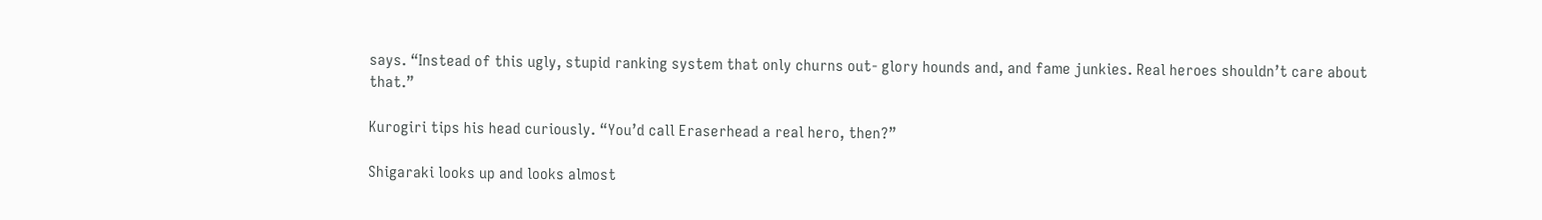says. “Instead of this ugly, stupid ranking system that only churns out- glory hounds and, and fame junkies. Real heroes shouldn’t care about that.”

Kurogiri tips his head curiously. “You’d call Eraserhead a real hero, then?”

Shigaraki looks up and looks almost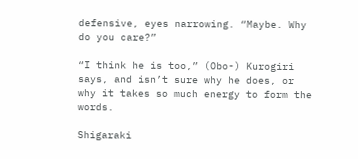defensive, eyes narrowing. “Maybe. Why do you care?”

“I think he is too,” (Obo-) Kurogiri says, and isn’t sure why he does, or why it takes so much energy to form the words.

Shigaraki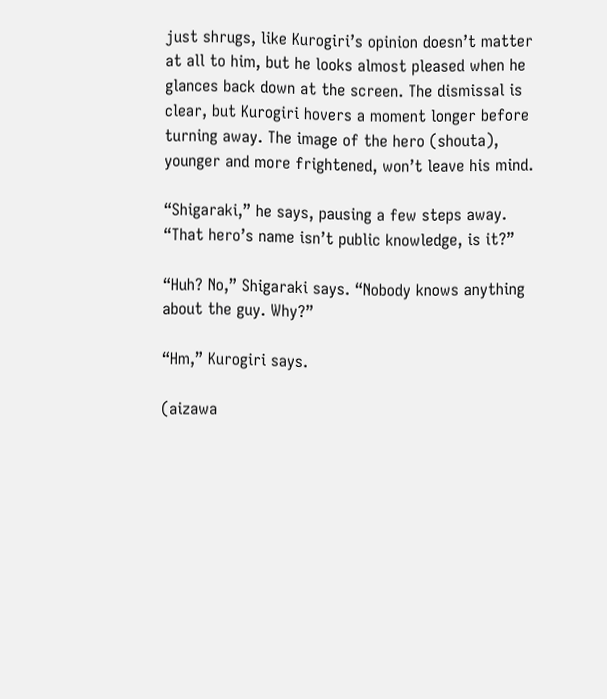just shrugs, like Kurogiri’s opinion doesn’t matter at all to him, but he looks almost pleased when he glances back down at the screen. The dismissal is clear, but Kurogiri hovers a moment longer before turning away. The image of the hero (shouta), younger and more frightened, won’t leave his mind.

“Shigaraki,” he says, pausing a few steps away. “That hero’s name isn’t public knowledge, is it?”

“Huh? No,” Shigaraki says. “Nobody knows anything about the guy. Why?”

“Hm,” Kurogiri says.

(aizawa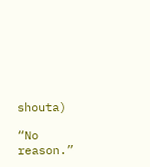shouta)

“No reason.”